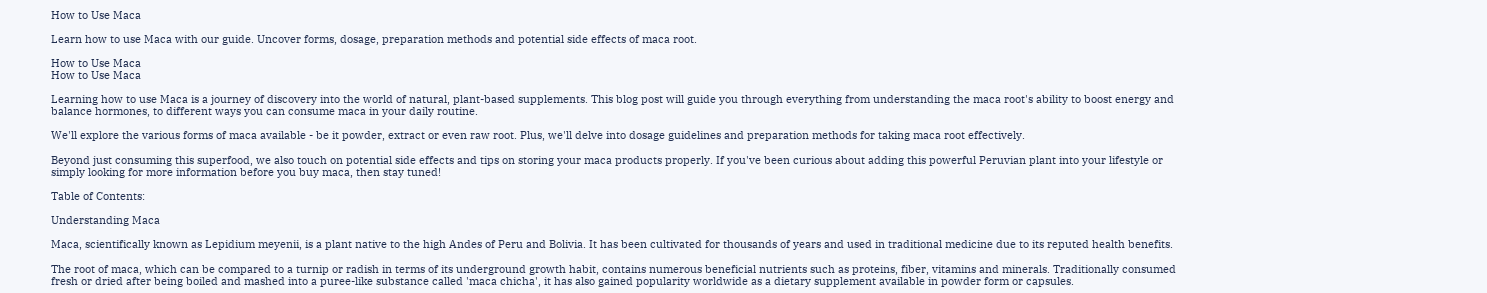How to Use Maca

Learn how to use Maca with our guide. Uncover forms, dosage, preparation methods and potential side effects of maca root.

How to Use Maca
How to Use Maca

Learning how to use Maca is a journey of discovery into the world of natural, plant-based supplements. This blog post will guide you through everything from understanding the maca root's ability to boost energy and balance hormones, to different ways you can consume maca in your daily routine.

We'll explore the various forms of maca available - be it powder, extract or even raw root. Plus, we'll delve into dosage guidelines and preparation methods for taking maca root effectively.

Beyond just consuming this superfood, we also touch on potential side effects and tips on storing your maca products properly. If you've been curious about adding this powerful Peruvian plant into your lifestyle or simply looking for more information before you buy maca, then stay tuned!

Table of Contents:

Understanding Maca

Maca, scientifically known as Lepidium meyenii, is a plant native to the high Andes of Peru and Bolivia. It has been cultivated for thousands of years and used in traditional medicine due to its reputed health benefits.

The root of maca, which can be compared to a turnip or radish in terms of its underground growth habit, contains numerous beneficial nutrients such as proteins, fiber, vitamins and minerals. Traditionally consumed fresh or dried after being boiled and mashed into a puree-like substance called 'maca chicha', it has also gained popularity worldwide as a dietary supplement available in powder form or capsules.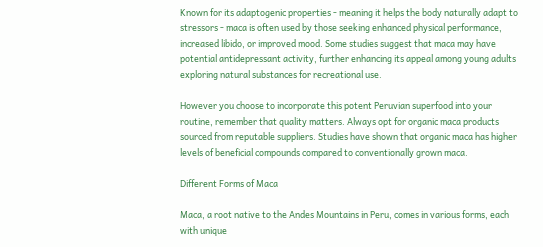Known for its adaptogenic properties - meaning it helps the body naturally adapt to stressors - maca is often used by those seeking enhanced physical performance, increased libido, or improved mood. Some studies suggest that maca may have potential antidepressant activity, further enhancing its appeal among young adults exploring natural substances for recreational use.

However you choose to incorporate this potent Peruvian superfood into your routine, remember that quality matters. Always opt for organic maca products sourced from reputable suppliers. Studies have shown that organic maca has higher levels of beneficial compounds compared to conventionally grown maca.

Different Forms of Maca

Maca, a root native to the Andes Mountains in Peru, comes in various forms, each with unique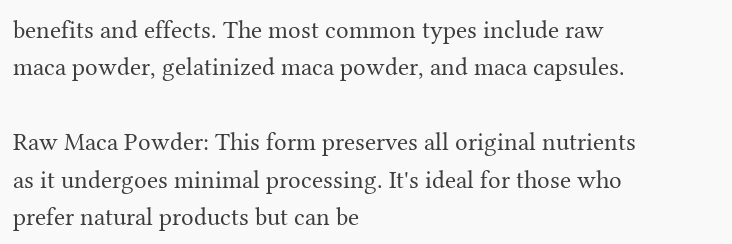benefits and effects. The most common types include raw maca powder, gelatinized maca powder, and maca capsules.

Raw Maca Powder: This form preserves all original nutrients as it undergoes minimal processing. It's ideal for those who prefer natural products but can be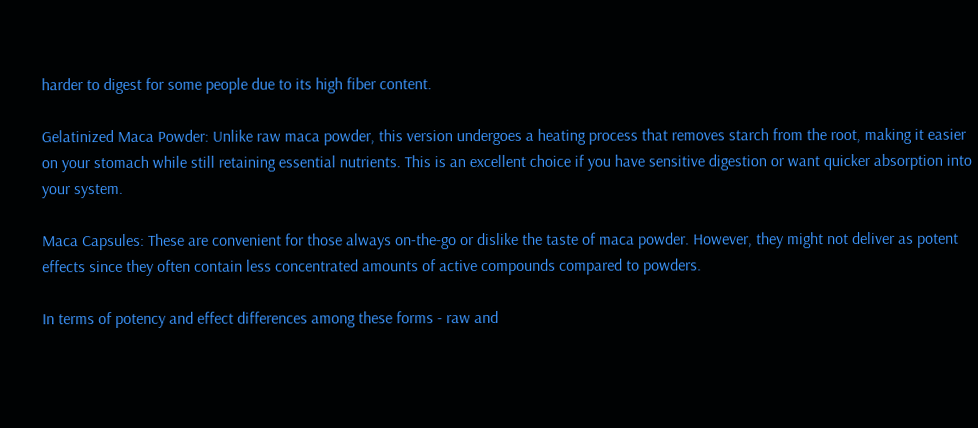harder to digest for some people due to its high fiber content.

Gelatinized Maca Powder: Unlike raw maca powder, this version undergoes a heating process that removes starch from the root, making it easier on your stomach while still retaining essential nutrients. This is an excellent choice if you have sensitive digestion or want quicker absorption into your system.

Maca Capsules: These are convenient for those always on-the-go or dislike the taste of maca powder. However, they might not deliver as potent effects since they often contain less concentrated amounts of active compounds compared to powders.

In terms of potency and effect differences among these forms - raw and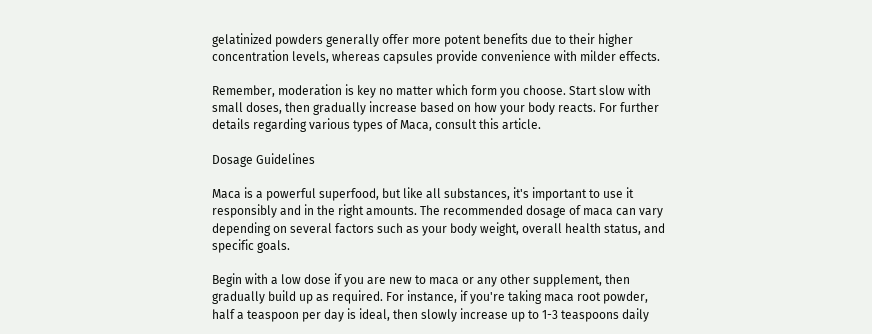gelatinized powders generally offer more potent benefits due to their higher concentration levels, whereas capsules provide convenience with milder effects.

Remember, moderation is key no matter which form you choose. Start slow with small doses, then gradually increase based on how your body reacts. For further details regarding various types of Maca, consult this article.

Dosage Guidelines

Maca is a powerful superfood, but like all substances, it's important to use it responsibly and in the right amounts. The recommended dosage of maca can vary depending on several factors such as your body weight, overall health status, and specific goals.

Begin with a low dose if you are new to maca or any other supplement, then gradually build up as required. For instance, if you're taking maca root powder, half a teaspoon per day is ideal, then slowly increase up to 1-3 teaspoons daily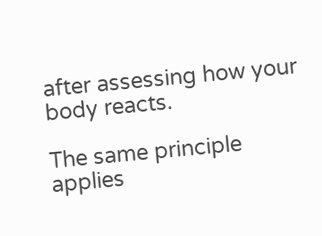after assessing how your body reacts.

The same principle applies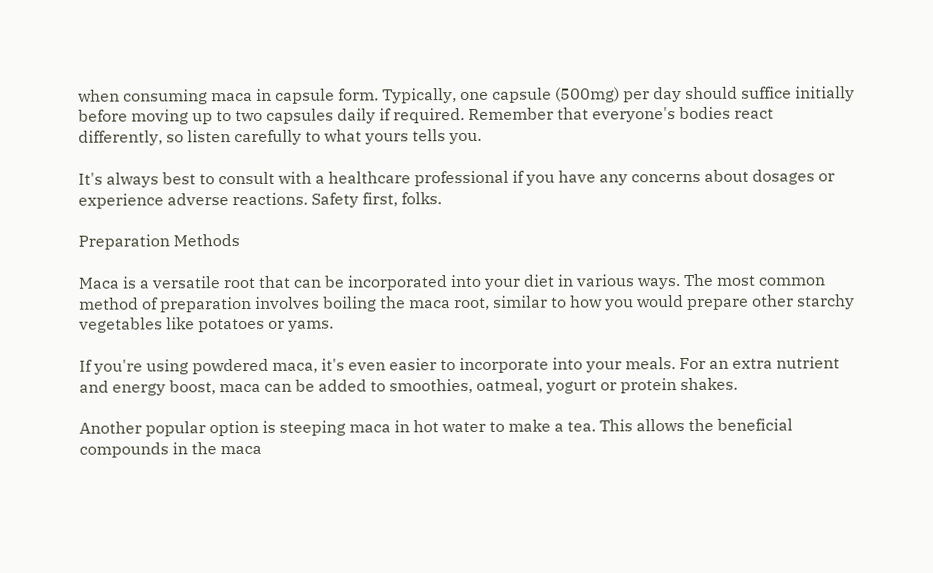when consuming maca in capsule form. Typically, one capsule (500mg) per day should suffice initially before moving up to two capsules daily if required. Remember that everyone's bodies react differently, so listen carefully to what yours tells you.

It's always best to consult with a healthcare professional if you have any concerns about dosages or experience adverse reactions. Safety first, folks.

Preparation Methods

Maca is a versatile root that can be incorporated into your diet in various ways. The most common method of preparation involves boiling the maca root, similar to how you would prepare other starchy vegetables like potatoes or yams.

If you're using powdered maca, it's even easier to incorporate into your meals. For an extra nutrient and energy boost, maca can be added to smoothies, oatmeal, yogurt or protein shakes.

Another popular option is steeping maca in hot water to make a tea. This allows the beneficial compounds in the maca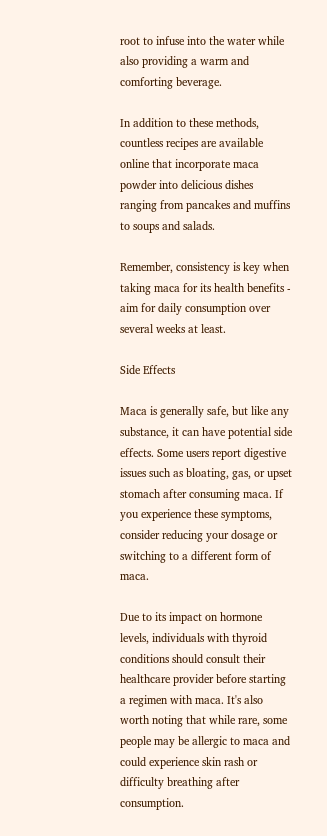root to infuse into the water while also providing a warm and comforting beverage.

In addition to these methods, countless recipes are available online that incorporate maca powder into delicious dishes ranging from pancakes and muffins to soups and salads.

Remember, consistency is key when taking maca for its health benefits - aim for daily consumption over several weeks at least.

Side Effects

Maca is generally safe, but like any substance, it can have potential side effects. Some users report digestive issues such as bloating, gas, or upset stomach after consuming maca. If you experience these symptoms, consider reducing your dosage or switching to a different form of maca.

Due to its impact on hormone levels, individuals with thyroid conditions should consult their healthcare provider before starting a regimen with maca. It's also worth noting that while rare, some people may be allergic to maca and could experience skin rash or difficulty breathing after consumption.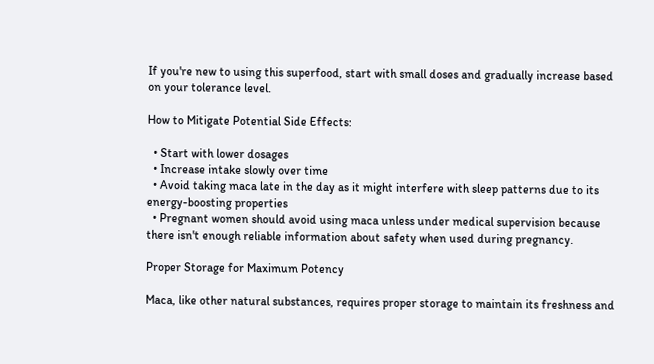If you're new to using this superfood, start with small doses and gradually increase based on your tolerance level.

How to Mitigate Potential Side Effects:

  • Start with lower dosages
  • Increase intake slowly over time
  • Avoid taking maca late in the day as it might interfere with sleep patterns due to its energy-boosting properties
  • Pregnant women should avoid using maca unless under medical supervision because there isn't enough reliable information about safety when used during pregnancy.

Proper Storage for Maximum Potency

Maca, like other natural substances, requires proper storage to maintain its freshness and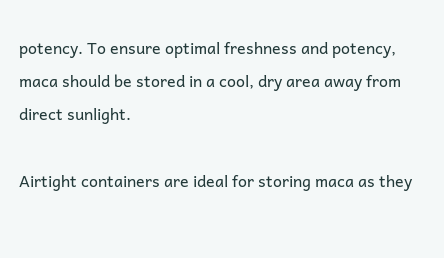potency. To ensure optimal freshness and potency, maca should be stored in a cool, dry area away from direct sunlight.

Airtight containers are ideal for storing maca as they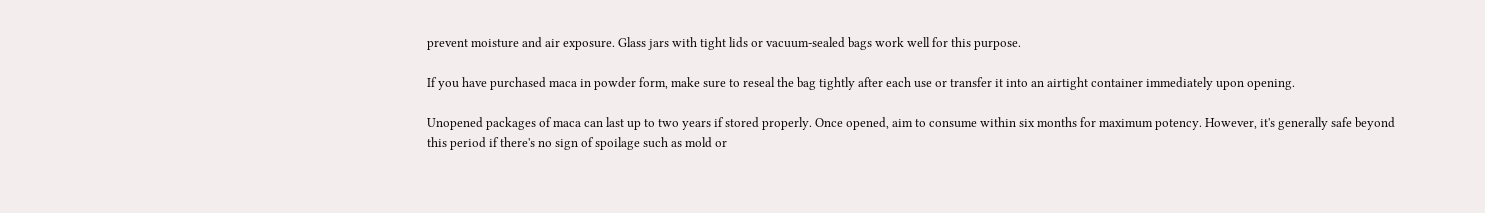prevent moisture and air exposure. Glass jars with tight lids or vacuum-sealed bags work well for this purpose.

If you have purchased maca in powder form, make sure to reseal the bag tightly after each use or transfer it into an airtight container immediately upon opening.

Unopened packages of maca can last up to two years if stored properly. Once opened, aim to consume within six months for maximum potency. However, it's generally safe beyond this period if there's no sign of spoilage such as mold or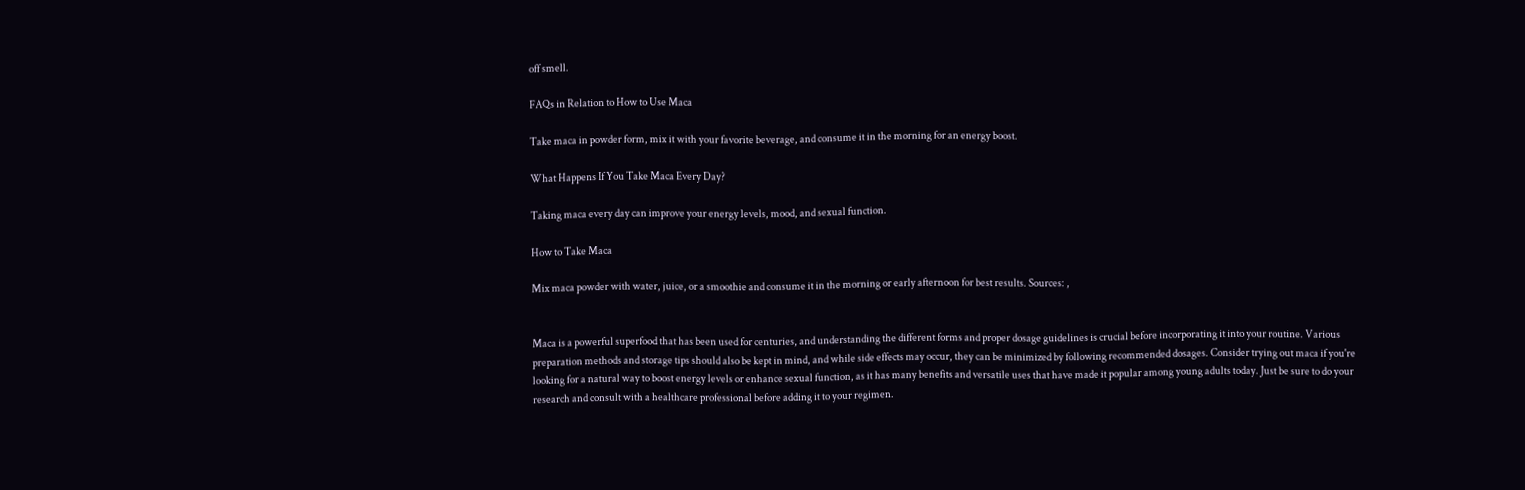off smell.

FAQs in Relation to How to Use Maca

Take maca in powder form, mix it with your favorite beverage, and consume it in the morning for an energy boost.

What Happens If You Take Maca Every Day?

Taking maca every day can improve your energy levels, mood, and sexual function.

How to Take Maca

Mix maca powder with water, juice, or a smoothie and consume it in the morning or early afternoon for best results. Sources: ,


Maca is a powerful superfood that has been used for centuries, and understanding the different forms and proper dosage guidelines is crucial before incorporating it into your routine. Various preparation methods and storage tips should also be kept in mind, and while side effects may occur, they can be minimized by following recommended dosages. Consider trying out maca if you're looking for a natural way to boost energy levels or enhance sexual function, as it has many benefits and versatile uses that have made it popular among young adults today. Just be sure to do your research and consult with a healthcare professional before adding it to your regimen.